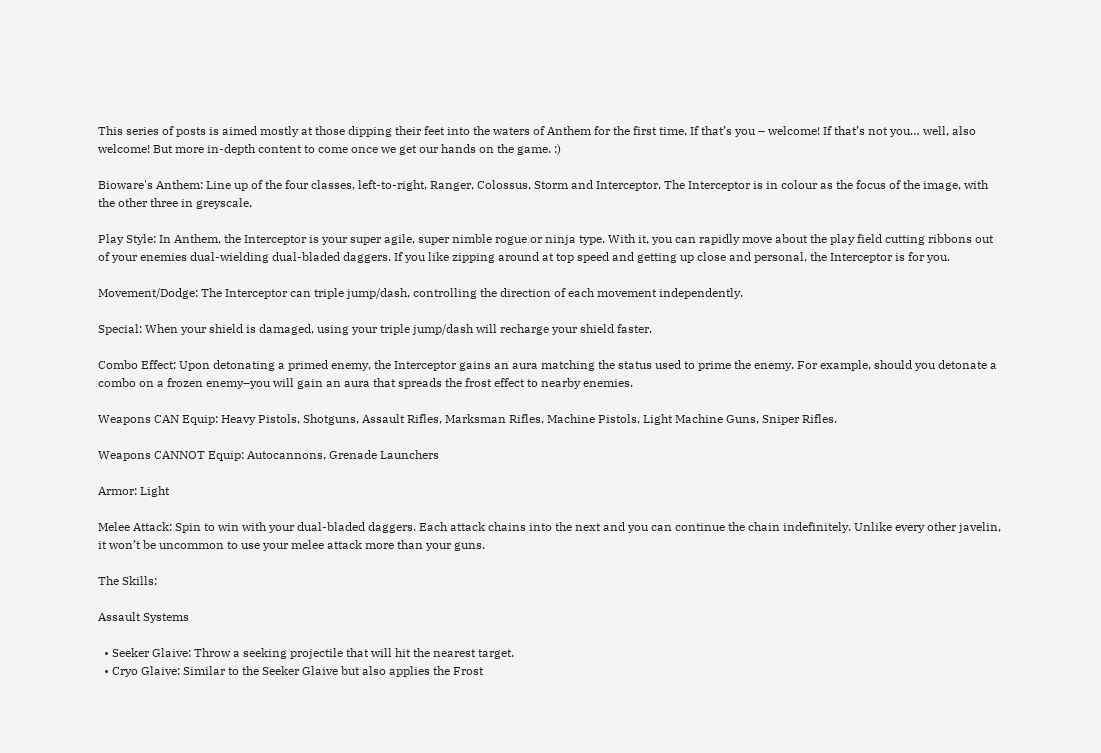This series of posts is aimed mostly at those dipping their feet into the waters of Anthem for the first time. If that’s you – welcome! If that’s not you… well, also welcome! But more in-depth content to come once we get our hands on the game. :)

Bioware's Anthem: Line up of the four classes, left-to-right, Ranger, Colossus, Storm and Interceptor. The Interceptor is in colour as the focus of the image, with the other three in greyscale.

Play Style: In Anthem, the Interceptor is your super agile, super nimble rogue or ninja type. With it, you can rapidly move about the play field cutting ribbons out of your enemies dual-wielding dual-bladed daggers. If you like zipping around at top speed and getting up close and personal, the Interceptor is for you.

Movement/Dodge: The Interceptor can triple jump/dash, controlling the direction of each movement independently.

Special: When your shield is damaged, using your triple jump/dash will recharge your shield faster.

Combo Effect: Upon detonating a primed enemy, the Interceptor gains an aura matching the status used to prime the enemy. For example, should you detonate a combo on a frozen enemy–you will gain an aura that spreads the frost effect to nearby enemies.

Weapons CAN Equip: Heavy Pistols, Shotguns, Assault Rifles, Marksman Rifles, Machine Pistols, Light Machine Guns, Sniper Rifles.

Weapons CANNOT Equip: Autocannons, Grenade Launchers

Armor: Light

Melee Attack: Spin to win with your dual-bladed daggers. Each attack chains into the next and you can continue the chain indefinitely. Unlike every other javelin, it won’t be uncommon to use your melee attack more than your guns.

The Skills:

Assault Systems

  • Seeker Glaive: Throw a seeking projectile that will hit the nearest target.
  • Cryo Glaive: Similar to the Seeker Glaive but also applies the Frost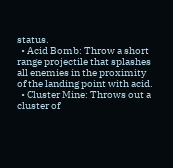status.
  • Acid Bomb: Throw a short range projectile that splashes all enemies in the proximity of the landing point with acid.
  • Cluster Mine: Throws out a cluster of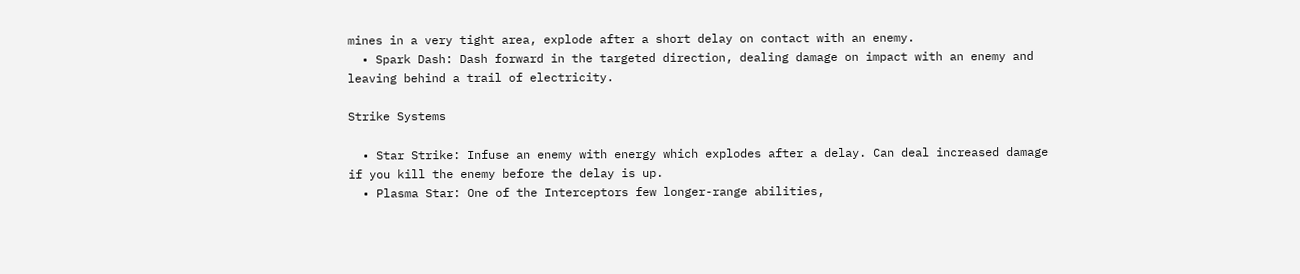mines in a very tight area, explode after a short delay on contact with an enemy.
  • Spark Dash: Dash forward in the targeted direction, dealing damage on impact with an enemy and leaving behind a trail of electricity.

Strike Systems

  • Star Strike: Infuse an enemy with energy which explodes after a delay. Can deal increased damage if you kill the enemy before the delay is up.
  • Plasma Star: One of the Interceptors few longer-range abilities,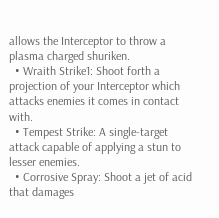allows the Interceptor to throw a plasma charged shuriken.
  • Wraith Strike1: Shoot forth a projection of your Interceptor which attacks enemies it comes in contact with.
  • Tempest Strike: A single-target attack capable of applying a stun to lesser enemies.
  • Corrosive Spray: Shoot a jet of acid that damages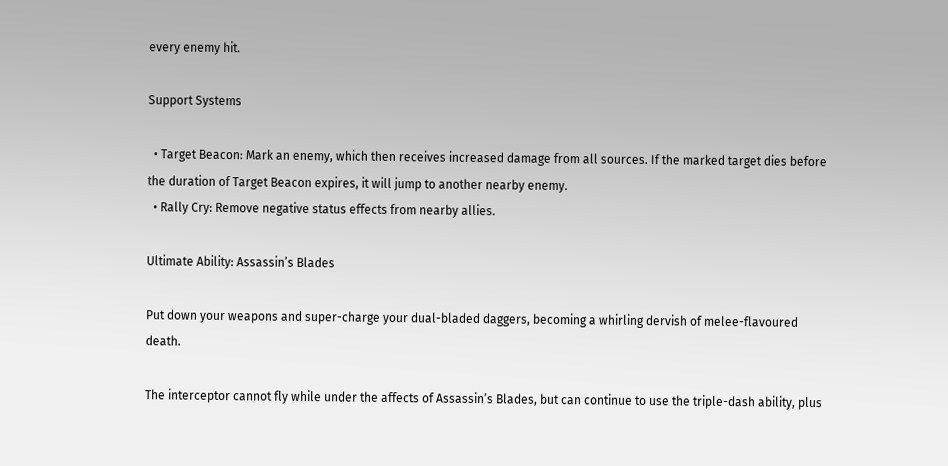every enemy hit.

Support Systems

  • Target Beacon: Mark an enemy, which then receives increased damage from all sources. If the marked target dies before the duration of Target Beacon expires, it will jump to another nearby enemy.
  • Rally Cry: Remove negative status effects from nearby allies.

Ultimate Ability: Assassin’s Blades

Put down your weapons and super-charge your dual-bladed daggers, becoming a whirling dervish of melee-flavoured death.

The interceptor cannot fly while under the affects of Assassin’s Blades, but can continue to use the triple-dash ability, plus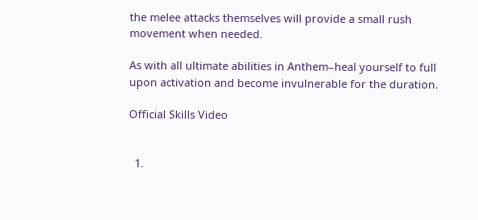the melee attacks themselves will provide a small rush movement when needed.

As with all ultimate abilities in Anthem–heal yourself to full upon activation and become invulnerable for the duration.

Official Skills Video


  1.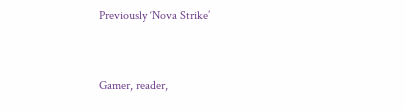Previously ‘Nova Strike’


Gamer, reader,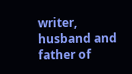writer, husband and father of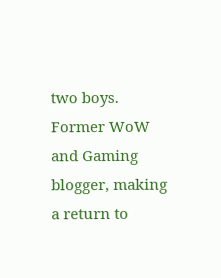two boys. Former WoW and Gaming blogger, making a return to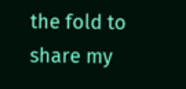the fold to share my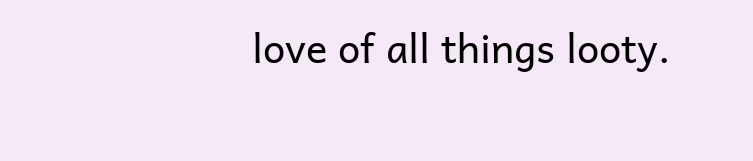love of all things looty.